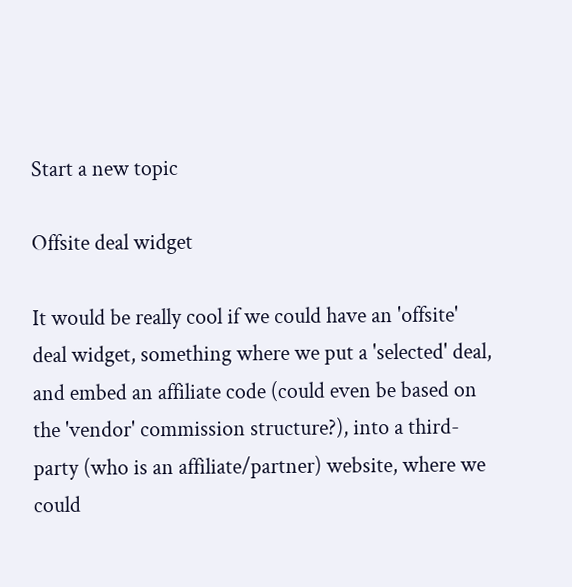Start a new topic

Offsite deal widget

It would be really cool if we could have an 'offsite' deal widget, something where we put a 'selected' deal, and embed an affiliate code (could even be based on the 'vendor' commission structure?), into a third-party (who is an affiliate/partner) website, where we could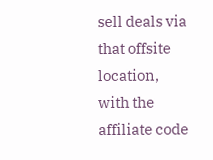sell deals via that offsite location, with the affiliate code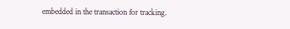embedded in the transaction for tracking.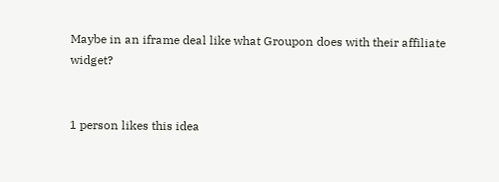Maybe in an iframe deal like what Groupon does with their affiliate widget?


1 person likes this idea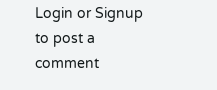Login or Signup to post a comment